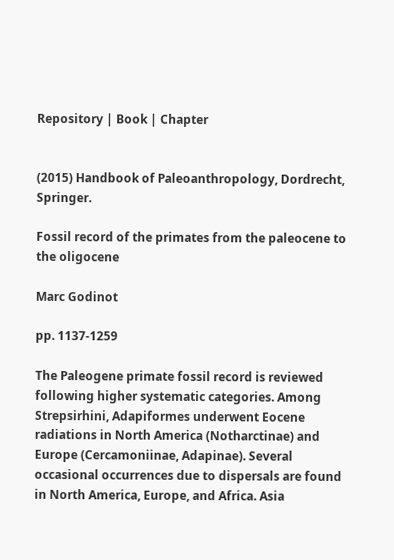Repository | Book | Chapter


(2015) Handbook of Paleoanthropology, Dordrecht, Springer.

Fossil record of the primates from the paleocene to the oligocene

Marc Godinot

pp. 1137-1259

The Paleogene primate fossil record is reviewed following higher systematic categories. Among Strepsirhini, Adapiformes underwent Eocene radiations in North America (Notharctinae) and Europe (Cercamoniinae, Adapinae). Several occasional occurrences due to dispersals are found in North America, Europe, and Africa. Asia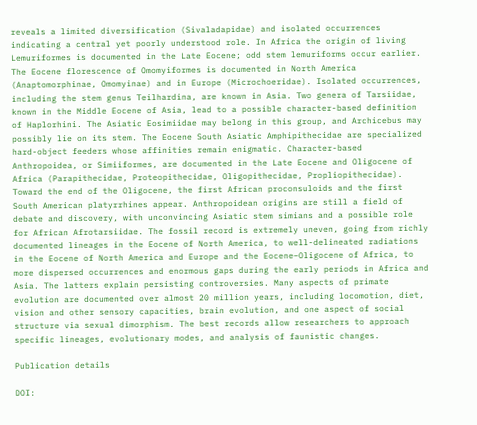reveals a limited diversification (Sivaladapidae) and isolated occurrences indicating a central yet poorly understood role. In Africa the origin of living Lemuriformes is documented in the Late Eocene; odd stem lemuriforms occur earlier. The Eocene florescence of Omomyiformes is documented in North America (Anaptomorphinae, Omomyinae) and in Europe (Microchoeridae). Isolated occurrences, including the stem genus Teilhardina, are known in Asia. Two genera of Tarsiidae, known in the Middle Eocene of Asia, lead to a possible character-based definition of Haplorhini. The Asiatic Eosimiidae may belong in this group, and Archicebus may possibly lie on its stem. The Eocene South Asiatic Amphipithecidae are specialized hard-object feeders whose affinities remain enigmatic. Character-based Anthropoidea, or Simiiformes, are documented in the Late Eocene and Oligocene of Africa (Parapithecidae, Proteopithecidae, Oligopithecidae, Propliopithecidae). Toward the end of the Oligocene, the first African proconsuloids and the first South American platyrrhines appear. Anthropoidean origins are still a field of debate and discovery, with unconvincing Asiatic stem simians and a possible role for African Afrotarsiidae. The fossil record is extremely uneven, going from richly documented lineages in the Eocene of North America, to well-delineated radiations in the Eocene of North America and Europe and the Eocene–Oligocene of Africa, to more dispersed occurrences and enormous gaps during the early periods in Africa and Asia. The latters explain persisting controversies. Many aspects of primate evolution are documented over almost 20 million years, including locomotion, diet, vision and other sensory capacities, brain evolution, and one aspect of social structure via sexual dimorphism. The best records allow researchers to approach specific lineages, evolutionary modes, and analysis of faunistic changes.

Publication details

DOI: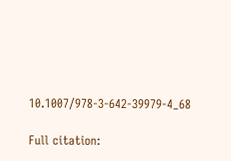10.1007/978-3-642-39979-4_68

Full citation: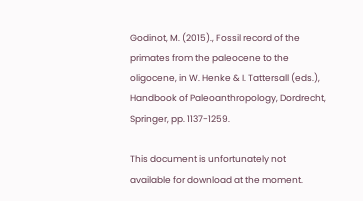Godinot, M. (2015)., Fossil record of the primates from the paleocene to the oligocene, in W. Henke & I. Tattersall (eds.), Handbook of Paleoanthropology, Dordrecht, Springer, pp. 1137-1259.

This document is unfortunately not available for download at the moment.